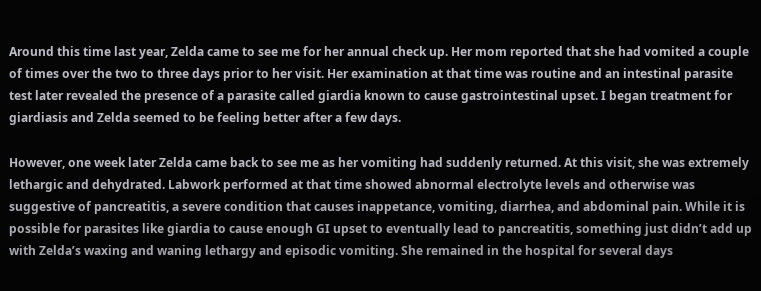Around this time last year, Zelda came to see me for her annual check up. Her mom reported that she had vomited a couple of times over the two to three days prior to her visit. Her examination at that time was routine and an intestinal parasite test later revealed the presence of a parasite called giardia known to cause gastrointestinal upset. I began treatment for giardiasis and Zelda seemed to be feeling better after a few days.

However, one week later Zelda came back to see me as her vomiting had suddenly returned. At this visit, she was extremely lethargic and dehydrated. Labwork performed at that time showed abnormal electrolyte levels and otherwise was suggestive of pancreatitis, a severe condition that causes inappetance, vomiting, diarrhea, and abdominal pain. While it is possible for parasites like giardia to cause enough GI upset to eventually lead to pancreatitis, something just didn’t add up with Zelda’s waxing and waning lethargy and episodic vomiting. She remained in the hospital for several days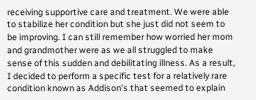receiving supportive care and treatment. We were able to stabilize her condition but she just did not seem to be improving. I can still remember how worried her mom and grandmother were as we all struggled to make sense of this sudden and debilitating illness. As a result, I decided to perform a specific test for a relatively rare condition known as Addison’s that seemed to explain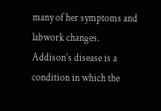many of her symptoms and labwork changes. Addison’s disease is a condition in which the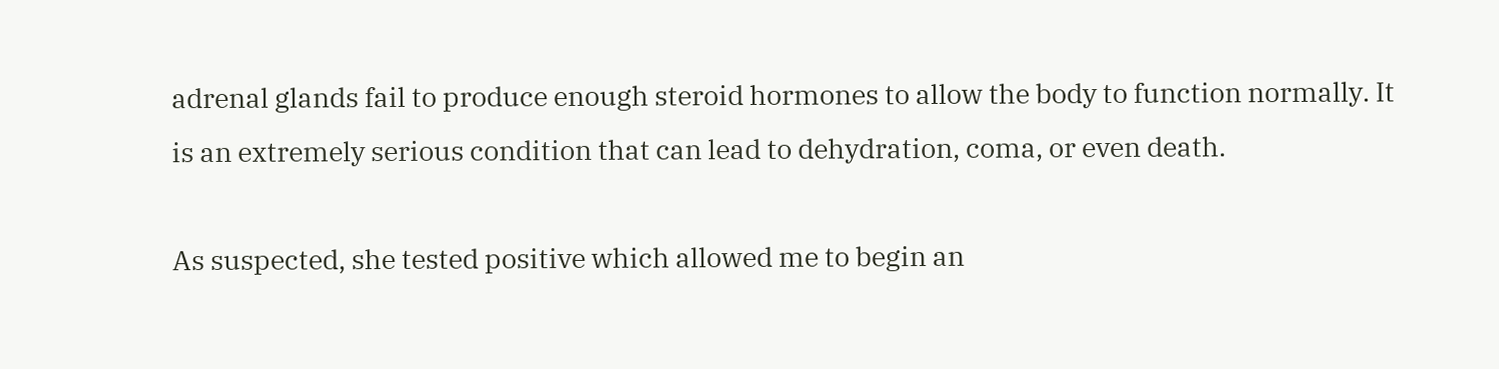adrenal glands fail to produce enough steroid hormones to allow the body to function normally. It is an extremely serious condition that can lead to dehydration, coma, or even death.

As suspected, she tested positive which allowed me to begin an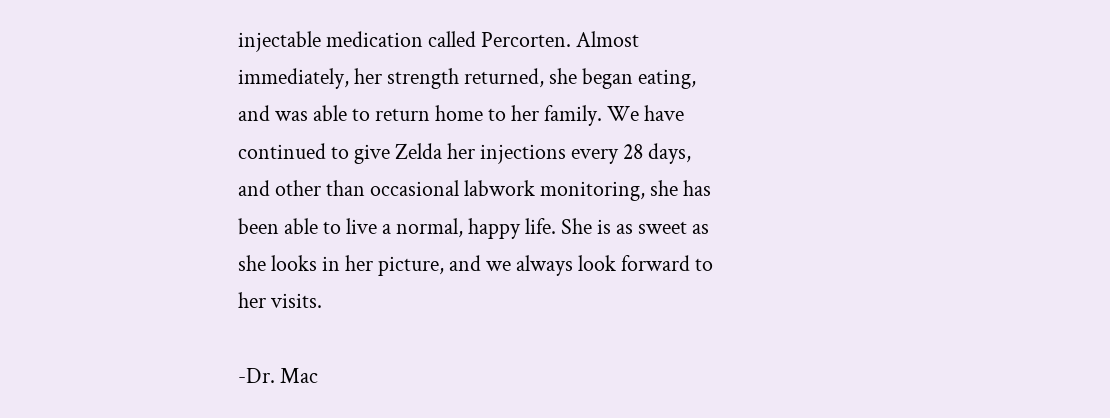injectable medication called Percorten. Almost immediately, her strength returned, she began eating, and was able to return home to her family. We have continued to give Zelda her injections every 28 days, and other than occasional labwork monitoring, she has been able to live a normal, happy life. She is as sweet as she looks in her picture, and we always look forward to her visits.

-Dr. Mac